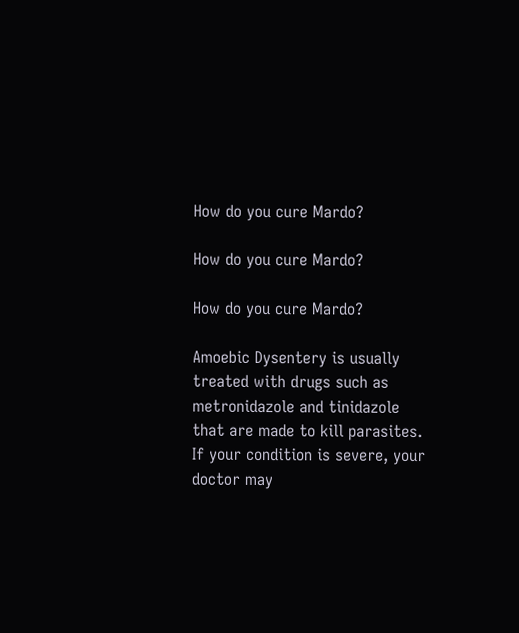How do you cure Mardo?

How do you cure Mardo?

How do you cure Mardo?

Amoebic Dysentery is usually treated with drugs such as metronidazole and tinidazole that are made to kill parasites. If your condition is severe, your doctor may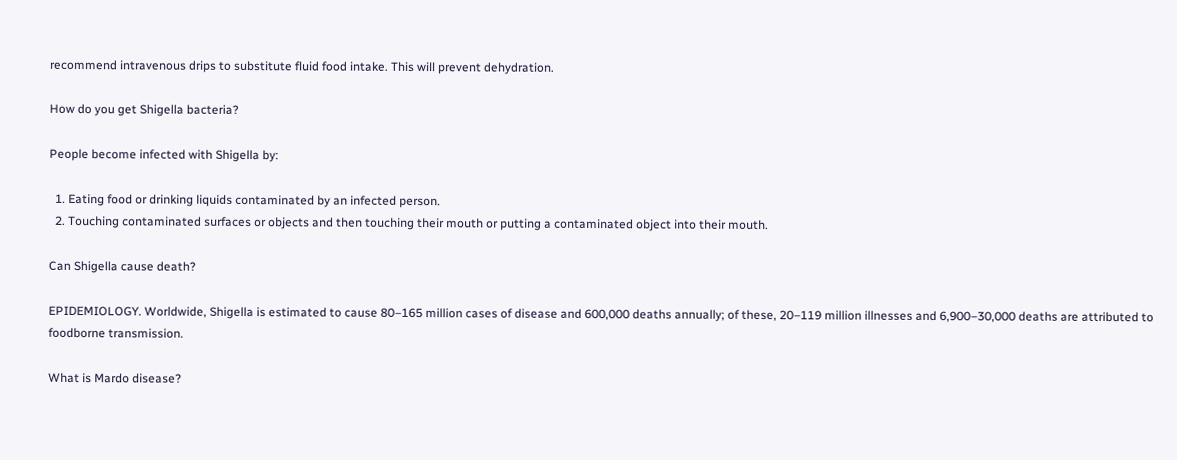recommend intravenous drips to substitute fluid food intake. This will prevent dehydration.

How do you get Shigella bacteria?

People become infected with Shigella by:

  1. Eating food or drinking liquids contaminated by an infected person.
  2. Touching contaminated surfaces or objects and then touching their mouth or putting a contaminated object into their mouth.

Can Shigella cause death?

EPIDEMIOLOGY. Worldwide, Shigella is estimated to cause 80–165 million cases of disease and 600,000 deaths annually; of these, 20–119 million illnesses and 6,900–30,000 deaths are attributed to foodborne transmission.

What is Mardo disease?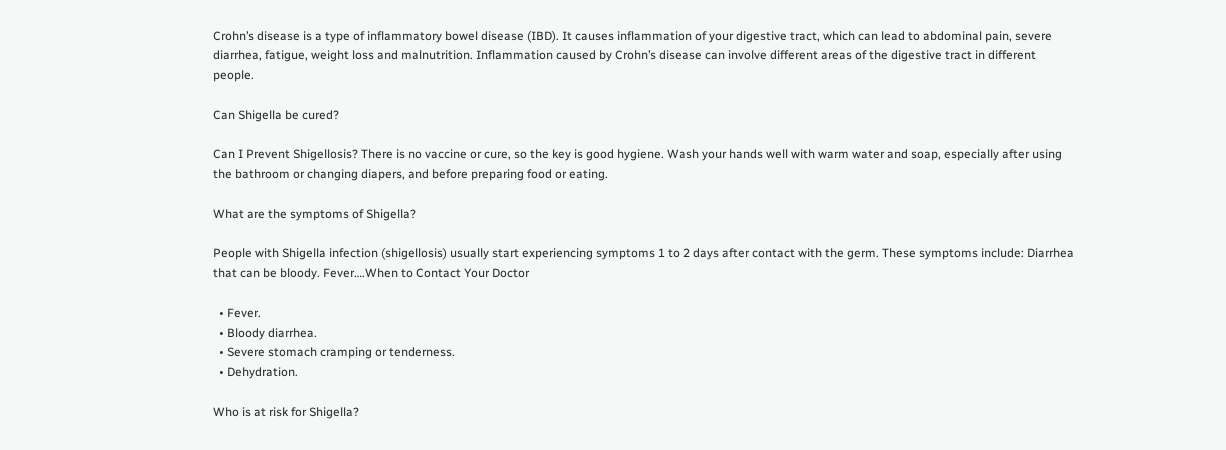Crohn’s disease is a type of inflammatory bowel disease (IBD). It causes inflammation of your digestive tract, which can lead to abdominal pain, severe diarrhea, fatigue, weight loss and malnutrition. Inflammation caused by Crohn’s disease can involve different areas of the digestive tract in different people.

Can Shigella be cured?

Can I Prevent Shigellosis? There is no vaccine or cure, so the key is good hygiene. Wash your hands well with warm water and soap, especially after using the bathroom or changing diapers, and before preparing food or eating.

What are the symptoms of Shigella?

People with Shigella infection (shigellosis) usually start experiencing symptoms 1 to 2 days after contact with the germ. These symptoms include: Diarrhea that can be bloody. Fever….When to Contact Your Doctor

  • Fever.
  • Bloody diarrhea.
  • Severe stomach cramping or tenderness.
  • Dehydration.

Who is at risk for Shigella?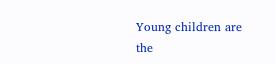Young children are the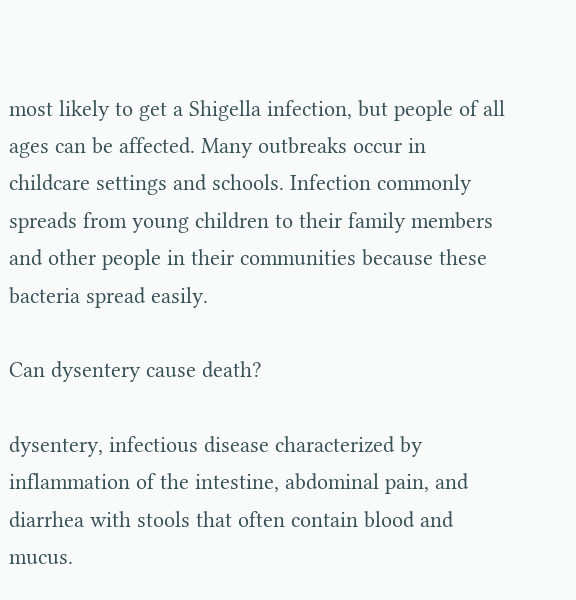most likely to get a Shigella infection, but people of all ages can be affected. Many outbreaks occur in childcare settings and schools. Infection commonly spreads from young children to their family members and other people in their communities because these bacteria spread easily.

Can dysentery cause death?

dysentery, infectious disease characterized by inflammation of the intestine, abdominal pain, and diarrhea with stools that often contain blood and mucus.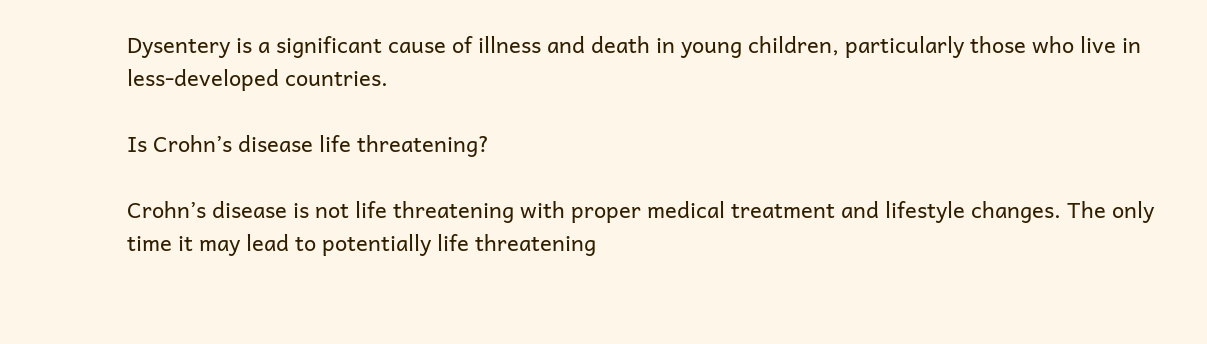Dysentery is a significant cause of illness and death in young children, particularly those who live in less-developed countries.

Is Crohn’s disease life threatening?

Crohn’s disease is not life threatening with proper medical treatment and lifestyle changes. The only time it may lead to potentially life threatening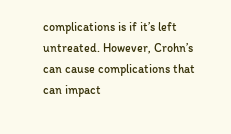complications is if it’s left untreated. However, Crohn’s can cause complications that can impact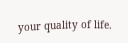your quality of life.